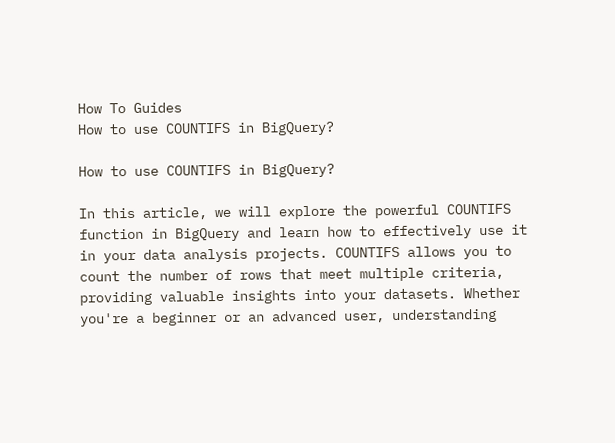How To Guides
How to use COUNTIFS in BigQuery?

How to use COUNTIFS in BigQuery?

In this article, we will explore the powerful COUNTIFS function in BigQuery and learn how to effectively use it in your data analysis projects. COUNTIFS allows you to count the number of rows that meet multiple criteria, providing valuable insights into your datasets. Whether you're a beginner or an advanced user, understanding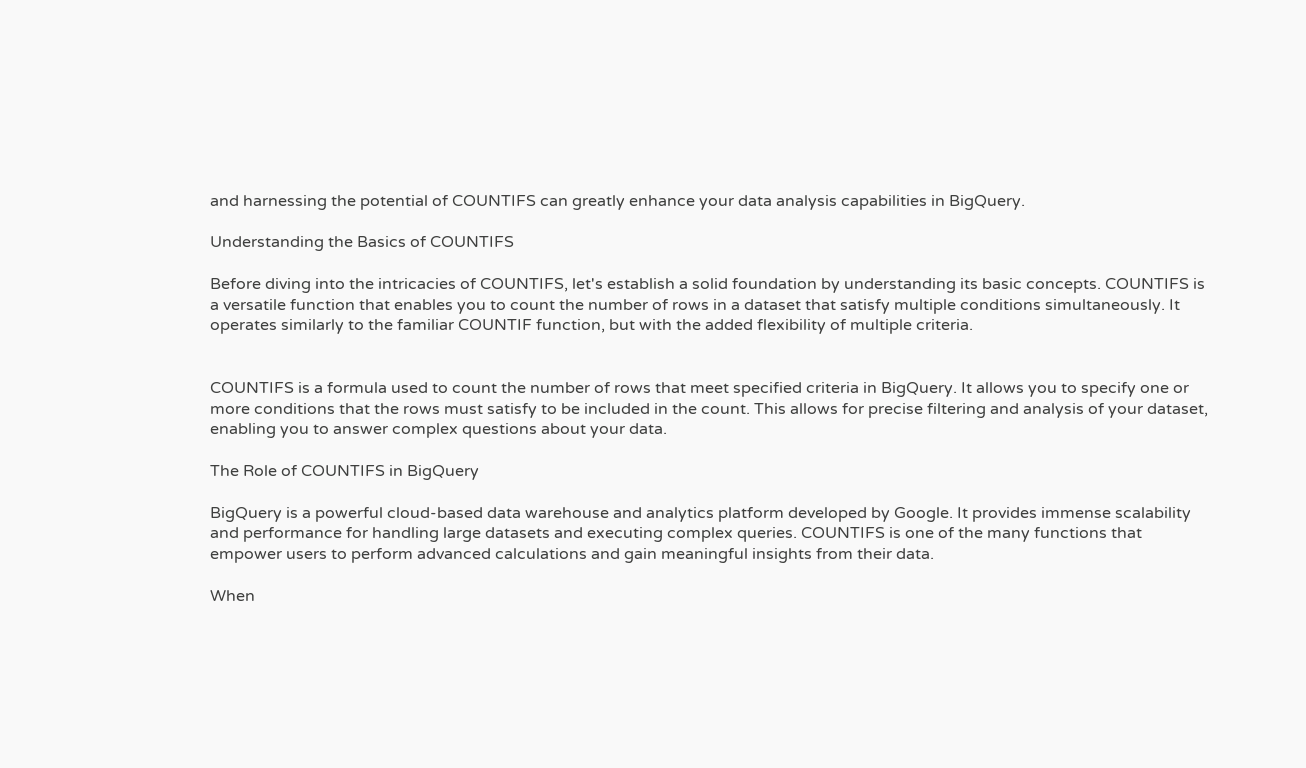and harnessing the potential of COUNTIFS can greatly enhance your data analysis capabilities in BigQuery.

Understanding the Basics of COUNTIFS

Before diving into the intricacies of COUNTIFS, let's establish a solid foundation by understanding its basic concepts. COUNTIFS is a versatile function that enables you to count the number of rows in a dataset that satisfy multiple conditions simultaneously. It operates similarly to the familiar COUNTIF function, but with the added flexibility of multiple criteria.


COUNTIFS is a formula used to count the number of rows that meet specified criteria in BigQuery. It allows you to specify one or more conditions that the rows must satisfy to be included in the count. This allows for precise filtering and analysis of your dataset, enabling you to answer complex questions about your data.

The Role of COUNTIFS in BigQuery

BigQuery is a powerful cloud-based data warehouse and analytics platform developed by Google. It provides immense scalability and performance for handling large datasets and executing complex queries. COUNTIFS is one of the many functions that empower users to perform advanced calculations and gain meaningful insights from their data.

When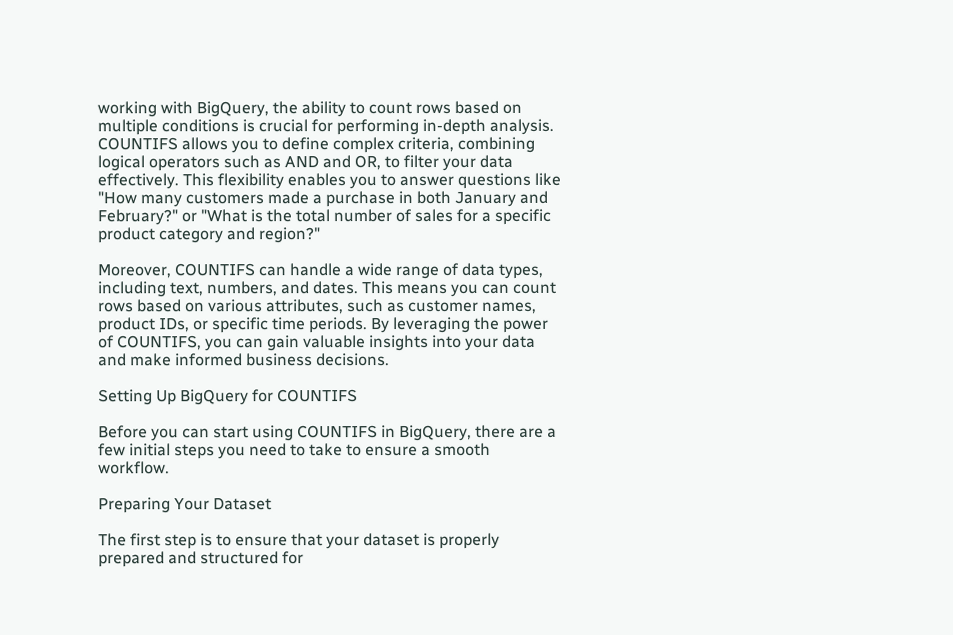working with BigQuery, the ability to count rows based on multiple conditions is crucial for performing in-depth analysis. COUNTIFS allows you to define complex criteria, combining logical operators such as AND and OR, to filter your data effectively. This flexibility enables you to answer questions like "How many customers made a purchase in both January and February?" or "What is the total number of sales for a specific product category and region?"

Moreover, COUNTIFS can handle a wide range of data types, including text, numbers, and dates. This means you can count rows based on various attributes, such as customer names, product IDs, or specific time periods. By leveraging the power of COUNTIFS, you can gain valuable insights into your data and make informed business decisions.

Setting Up BigQuery for COUNTIFS

Before you can start using COUNTIFS in BigQuery, there are a few initial steps you need to take to ensure a smooth workflow.

Preparing Your Dataset

The first step is to ensure that your dataset is properly prepared and structured for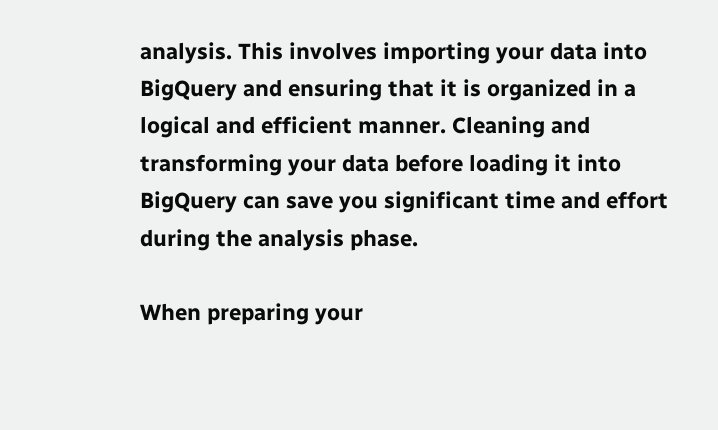analysis. This involves importing your data into BigQuery and ensuring that it is organized in a logical and efficient manner. Cleaning and transforming your data before loading it into BigQuery can save you significant time and effort during the analysis phase.

When preparing your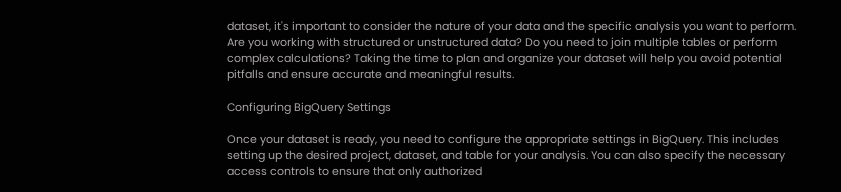dataset, it's important to consider the nature of your data and the specific analysis you want to perform. Are you working with structured or unstructured data? Do you need to join multiple tables or perform complex calculations? Taking the time to plan and organize your dataset will help you avoid potential pitfalls and ensure accurate and meaningful results.

Configuring BigQuery Settings

Once your dataset is ready, you need to configure the appropriate settings in BigQuery. This includes setting up the desired project, dataset, and table for your analysis. You can also specify the necessary access controls to ensure that only authorized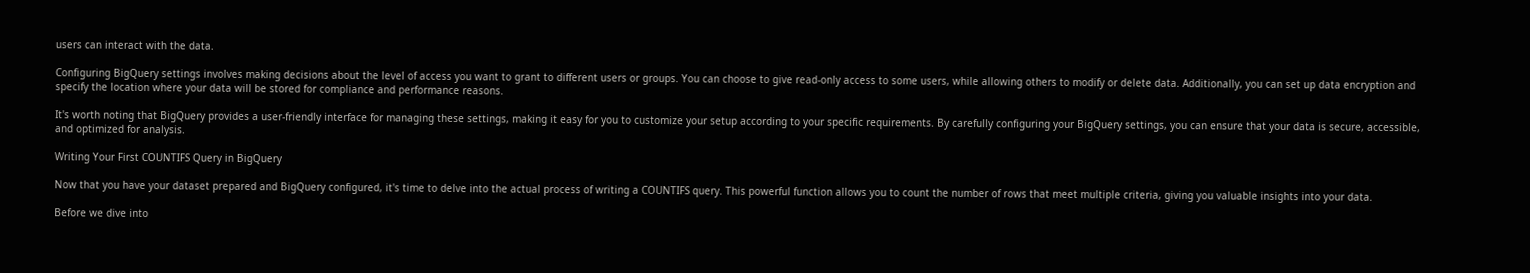users can interact with the data.

Configuring BigQuery settings involves making decisions about the level of access you want to grant to different users or groups. You can choose to give read-only access to some users, while allowing others to modify or delete data. Additionally, you can set up data encryption and specify the location where your data will be stored for compliance and performance reasons.

It's worth noting that BigQuery provides a user-friendly interface for managing these settings, making it easy for you to customize your setup according to your specific requirements. By carefully configuring your BigQuery settings, you can ensure that your data is secure, accessible, and optimized for analysis.

Writing Your First COUNTIFS Query in BigQuery

Now that you have your dataset prepared and BigQuery configured, it's time to delve into the actual process of writing a COUNTIFS query. This powerful function allows you to count the number of rows that meet multiple criteria, giving you valuable insights into your data.

Before we dive into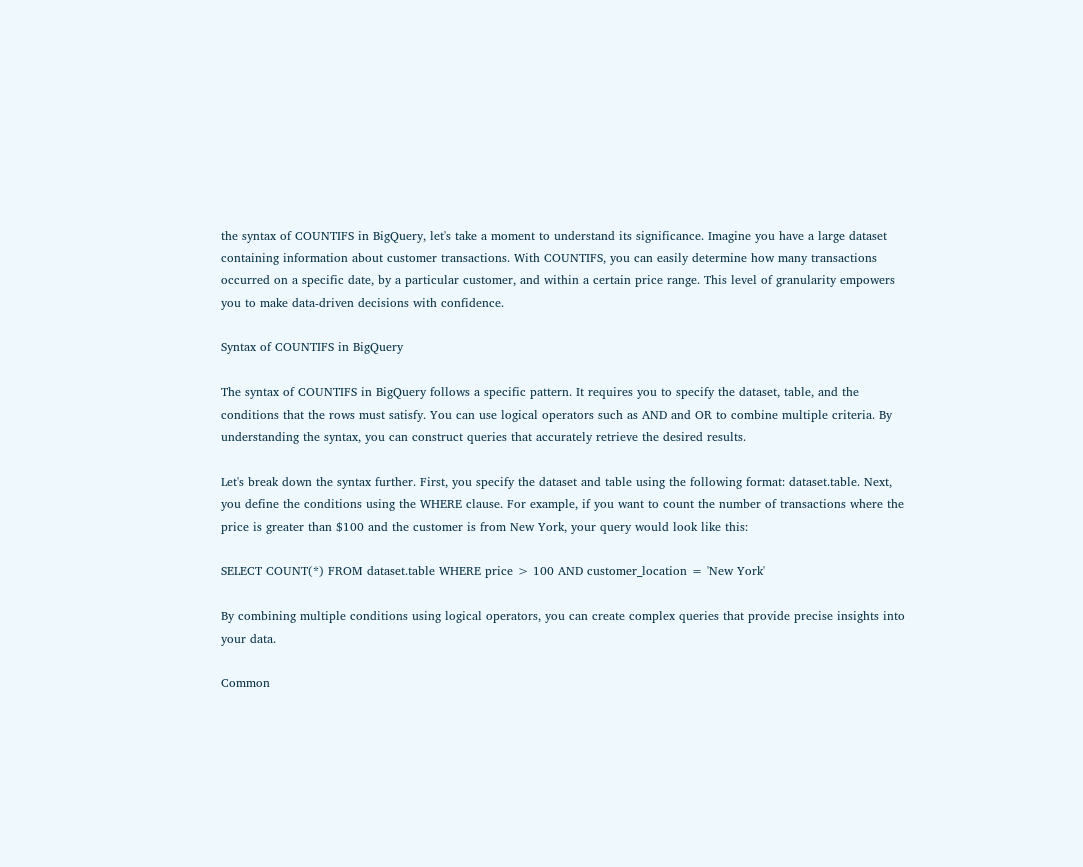the syntax of COUNTIFS in BigQuery, let's take a moment to understand its significance. Imagine you have a large dataset containing information about customer transactions. With COUNTIFS, you can easily determine how many transactions occurred on a specific date, by a particular customer, and within a certain price range. This level of granularity empowers you to make data-driven decisions with confidence.

Syntax of COUNTIFS in BigQuery

The syntax of COUNTIFS in BigQuery follows a specific pattern. It requires you to specify the dataset, table, and the conditions that the rows must satisfy. You can use logical operators such as AND and OR to combine multiple criteria. By understanding the syntax, you can construct queries that accurately retrieve the desired results.

Let's break down the syntax further. First, you specify the dataset and table using the following format: dataset.table. Next, you define the conditions using the WHERE clause. For example, if you want to count the number of transactions where the price is greater than $100 and the customer is from New York, your query would look like this:

SELECT COUNT(*) FROM dataset.table WHERE price > 100 AND customer_location = 'New York'

By combining multiple conditions using logical operators, you can create complex queries that provide precise insights into your data.

Common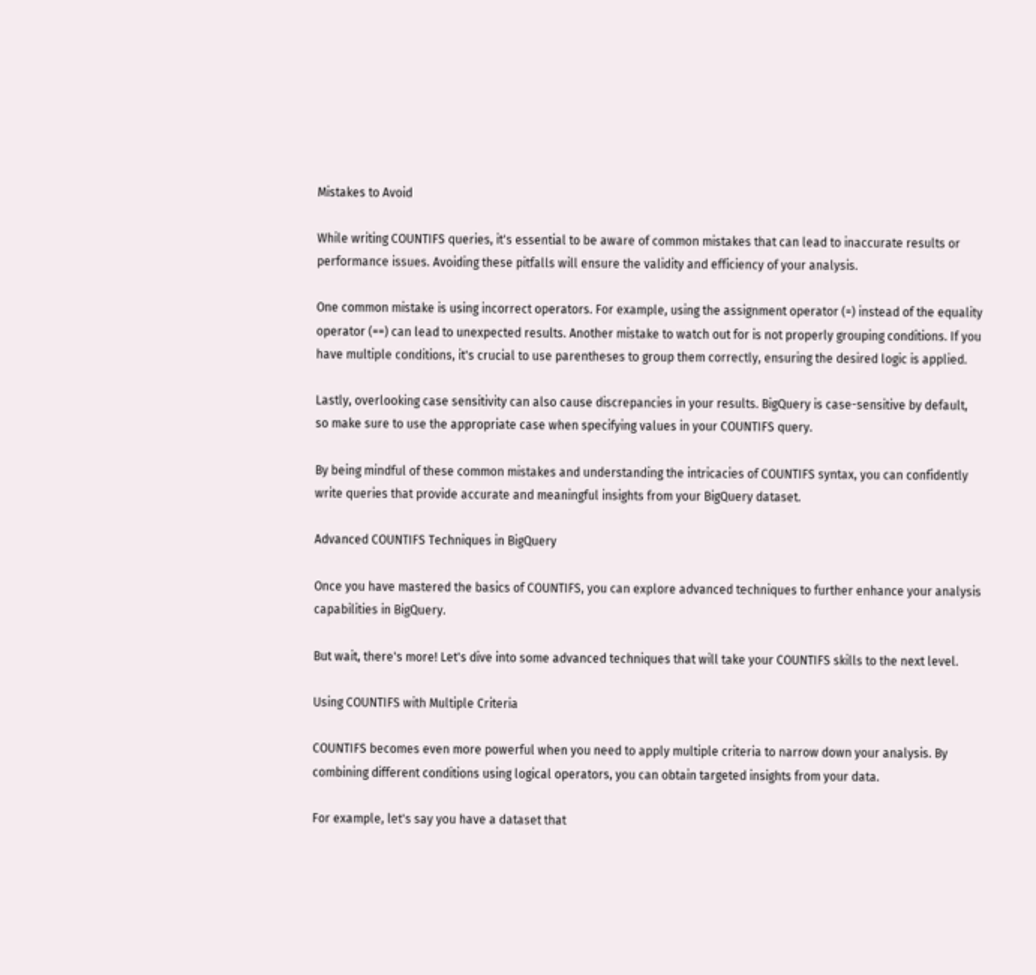Mistakes to Avoid

While writing COUNTIFS queries, it's essential to be aware of common mistakes that can lead to inaccurate results or performance issues. Avoiding these pitfalls will ensure the validity and efficiency of your analysis.

One common mistake is using incorrect operators. For example, using the assignment operator (=) instead of the equality operator (==) can lead to unexpected results. Another mistake to watch out for is not properly grouping conditions. If you have multiple conditions, it's crucial to use parentheses to group them correctly, ensuring the desired logic is applied.

Lastly, overlooking case sensitivity can also cause discrepancies in your results. BigQuery is case-sensitive by default, so make sure to use the appropriate case when specifying values in your COUNTIFS query.

By being mindful of these common mistakes and understanding the intricacies of COUNTIFS syntax, you can confidently write queries that provide accurate and meaningful insights from your BigQuery dataset.

Advanced COUNTIFS Techniques in BigQuery

Once you have mastered the basics of COUNTIFS, you can explore advanced techniques to further enhance your analysis capabilities in BigQuery.

But wait, there's more! Let's dive into some advanced techniques that will take your COUNTIFS skills to the next level.

Using COUNTIFS with Multiple Criteria

COUNTIFS becomes even more powerful when you need to apply multiple criteria to narrow down your analysis. By combining different conditions using logical operators, you can obtain targeted insights from your data.

For example, let's say you have a dataset that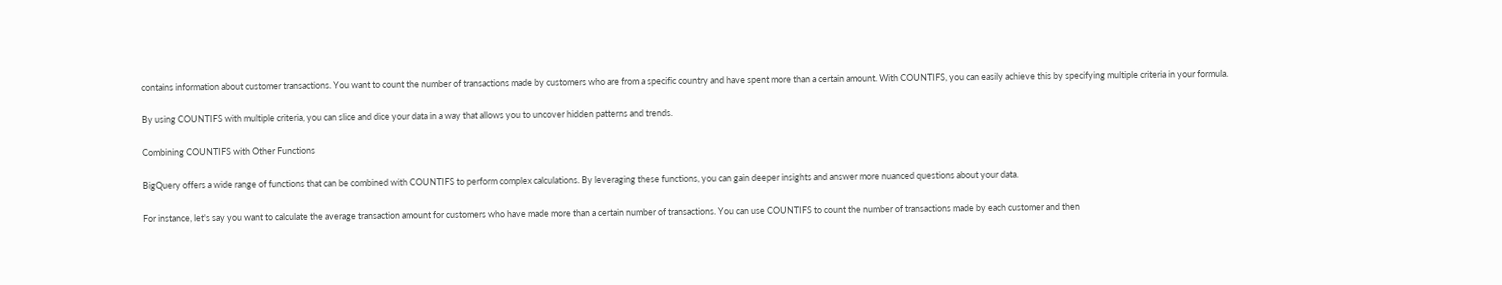contains information about customer transactions. You want to count the number of transactions made by customers who are from a specific country and have spent more than a certain amount. With COUNTIFS, you can easily achieve this by specifying multiple criteria in your formula.

By using COUNTIFS with multiple criteria, you can slice and dice your data in a way that allows you to uncover hidden patterns and trends.

Combining COUNTIFS with Other Functions

BigQuery offers a wide range of functions that can be combined with COUNTIFS to perform complex calculations. By leveraging these functions, you can gain deeper insights and answer more nuanced questions about your data.

For instance, let's say you want to calculate the average transaction amount for customers who have made more than a certain number of transactions. You can use COUNTIFS to count the number of transactions made by each customer and then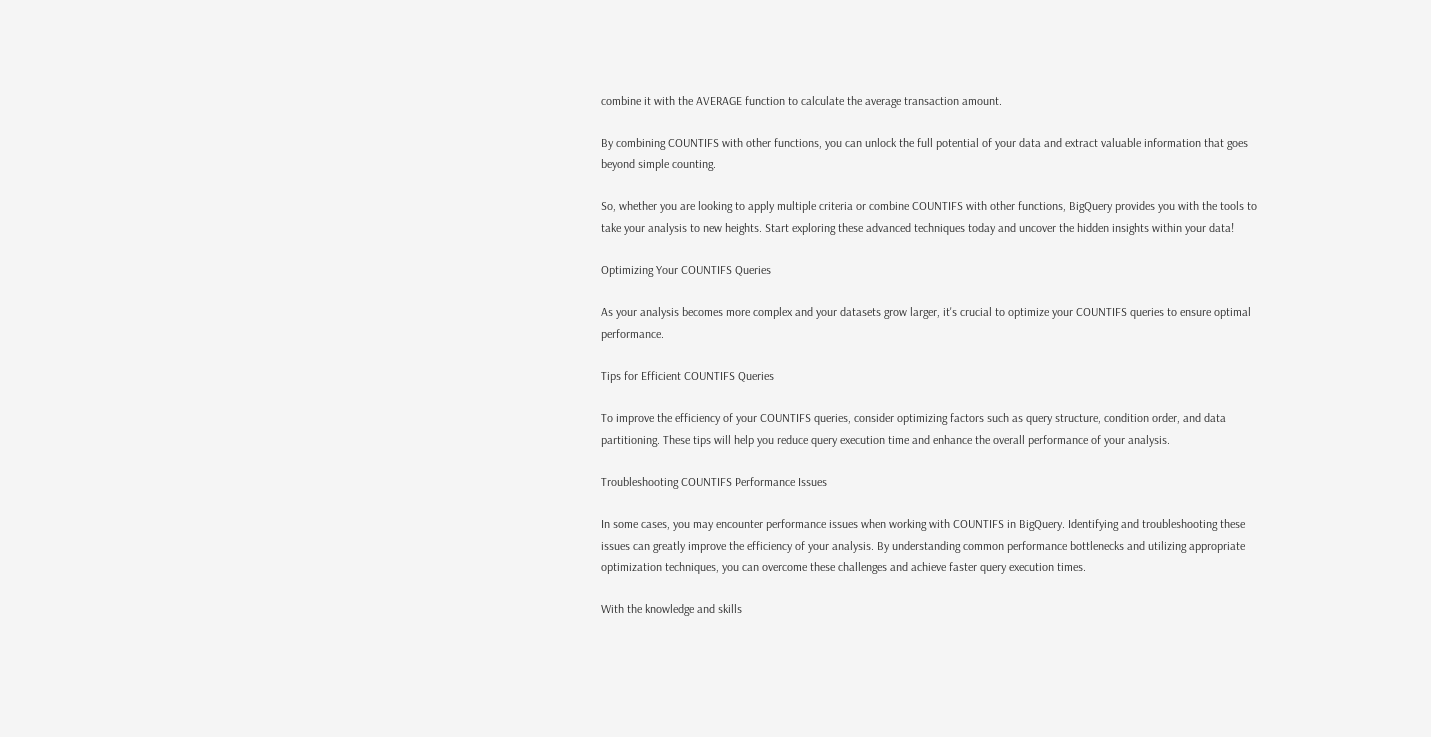combine it with the AVERAGE function to calculate the average transaction amount.

By combining COUNTIFS with other functions, you can unlock the full potential of your data and extract valuable information that goes beyond simple counting.

So, whether you are looking to apply multiple criteria or combine COUNTIFS with other functions, BigQuery provides you with the tools to take your analysis to new heights. Start exploring these advanced techniques today and uncover the hidden insights within your data!

Optimizing Your COUNTIFS Queries

As your analysis becomes more complex and your datasets grow larger, it's crucial to optimize your COUNTIFS queries to ensure optimal performance.

Tips for Efficient COUNTIFS Queries

To improve the efficiency of your COUNTIFS queries, consider optimizing factors such as query structure, condition order, and data partitioning. These tips will help you reduce query execution time and enhance the overall performance of your analysis.

Troubleshooting COUNTIFS Performance Issues

In some cases, you may encounter performance issues when working with COUNTIFS in BigQuery. Identifying and troubleshooting these issues can greatly improve the efficiency of your analysis. By understanding common performance bottlenecks and utilizing appropriate optimization techniques, you can overcome these challenges and achieve faster query execution times.

With the knowledge and skills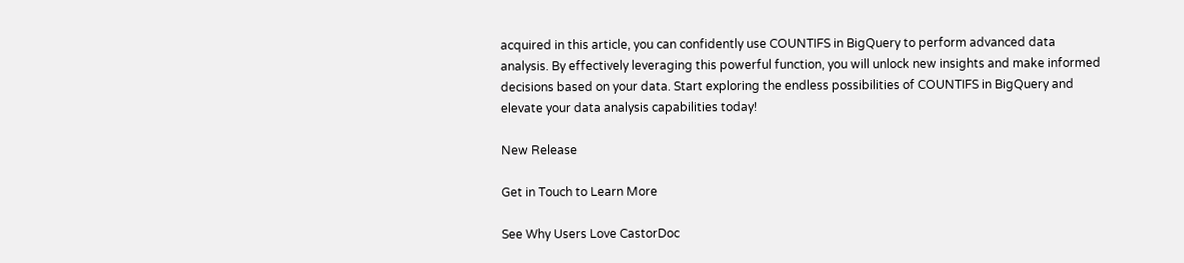acquired in this article, you can confidently use COUNTIFS in BigQuery to perform advanced data analysis. By effectively leveraging this powerful function, you will unlock new insights and make informed decisions based on your data. Start exploring the endless possibilities of COUNTIFS in BigQuery and elevate your data analysis capabilities today!

New Release

Get in Touch to Learn More

See Why Users Love CastorDoc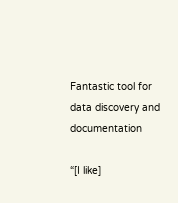Fantastic tool for data discovery and documentation

“[I like]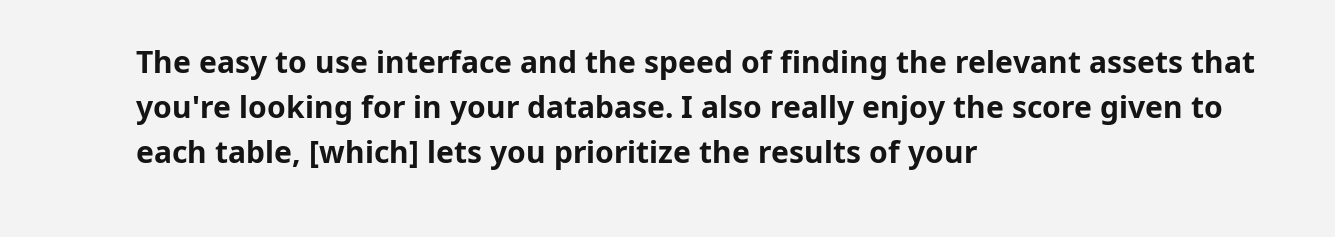The easy to use interface and the speed of finding the relevant assets that you're looking for in your database. I also really enjoy the score given to each table, [which] lets you prioritize the results of your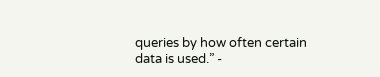queries by how often certain data is used.” -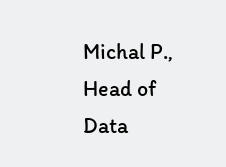Michal P., Head of Data